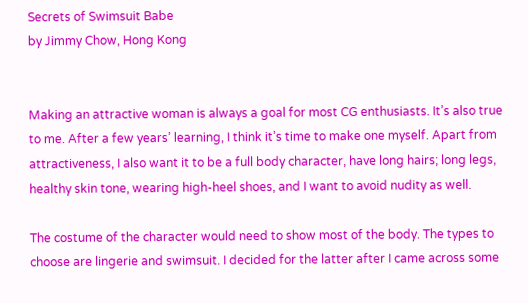Secrets of Swimsuit Babe
by Jimmy Chow, Hong Kong


Making an attractive woman is always a goal for most CG enthusiasts. It’s also true to me. After a few years’ learning, I think it’s time to make one myself. Apart from attractiveness, I also want it to be a full body character, have long hairs; long legs, healthy skin tone, wearing high-heel shoes, and I want to avoid nudity as well.

The costume of the character would need to show most of the body. The types to choose are lingerie and swimsuit. I decided for the latter after I came across some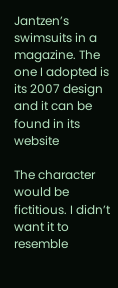Jantzen’s swimsuits in a magazine. The one I adopted is its 2007 design and it can be found in its website

The character would be fictitious. I didn’t want it to resemble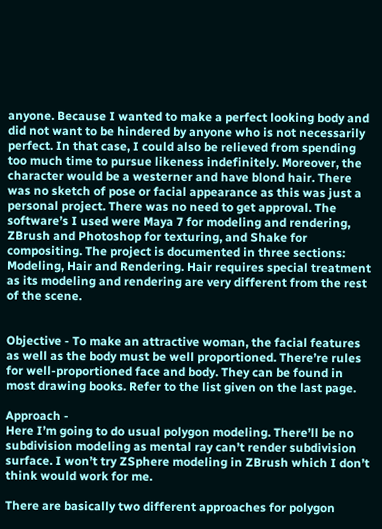anyone. Because I wanted to make a perfect looking body and did not want to be hindered by anyone who is not necessarily perfect. In that case, I could also be relieved from spending too much time to pursue likeness indefinitely. Moreover, the character would be a westerner and have blond hair. There was no sketch of pose or facial appearance as this was just a personal project. There was no need to get approval. The software’s I used were Maya 7 for modeling and rendering, ZBrush and Photoshop for texturing, and Shake for compositing. The project is documented in three sections: Modeling, Hair and Rendering. Hair requires special treatment as its modeling and rendering are very different from the rest of the scene.


Objective - To make an attractive woman, the facial features as well as the body must be well proportioned. There’re rules for well-proportioned face and body. They can be found in most drawing books. Refer to the list given on the last page.

Approach -
Here I’m going to do usual polygon modeling. There’ll be no subdivision modeling as mental ray can’t render subdivision surface. I won’t try ZSphere modeling in ZBrush which I don’t think would work for me.

There are basically two different approaches for polygon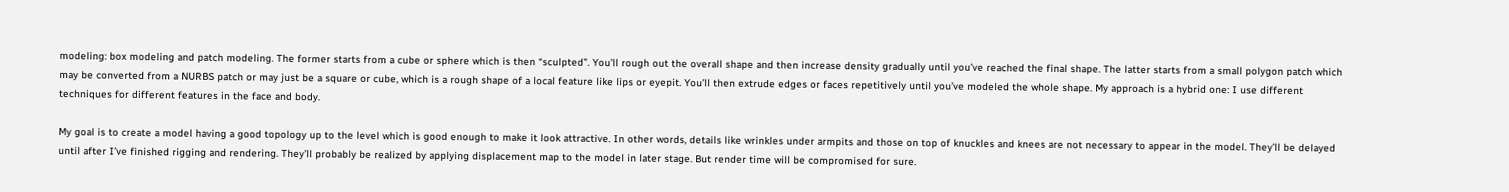modeling: box modeling and patch modeling. The former starts from a cube or sphere which is then “sculpted”. You’ll rough out the overall shape and then increase density gradually until you’ve reached the final shape. The latter starts from a small polygon patch which may be converted from a NURBS patch or may just be a square or cube, which is a rough shape of a local feature like lips or eyepit. You’ll then extrude edges or faces repetitively until you’ve modeled the whole shape. My approach is a hybrid one: I use different techniques for different features in the face and body.

My goal is to create a model having a good topology up to the level which is good enough to make it look attractive. In other words, details like wrinkles under armpits and those on top of knuckles and knees are not necessary to appear in the model. They’ll be delayed until after I’ve finished rigging and rendering. They’ll probably be realized by applying displacement map to the model in later stage. But render time will be compromised for sure.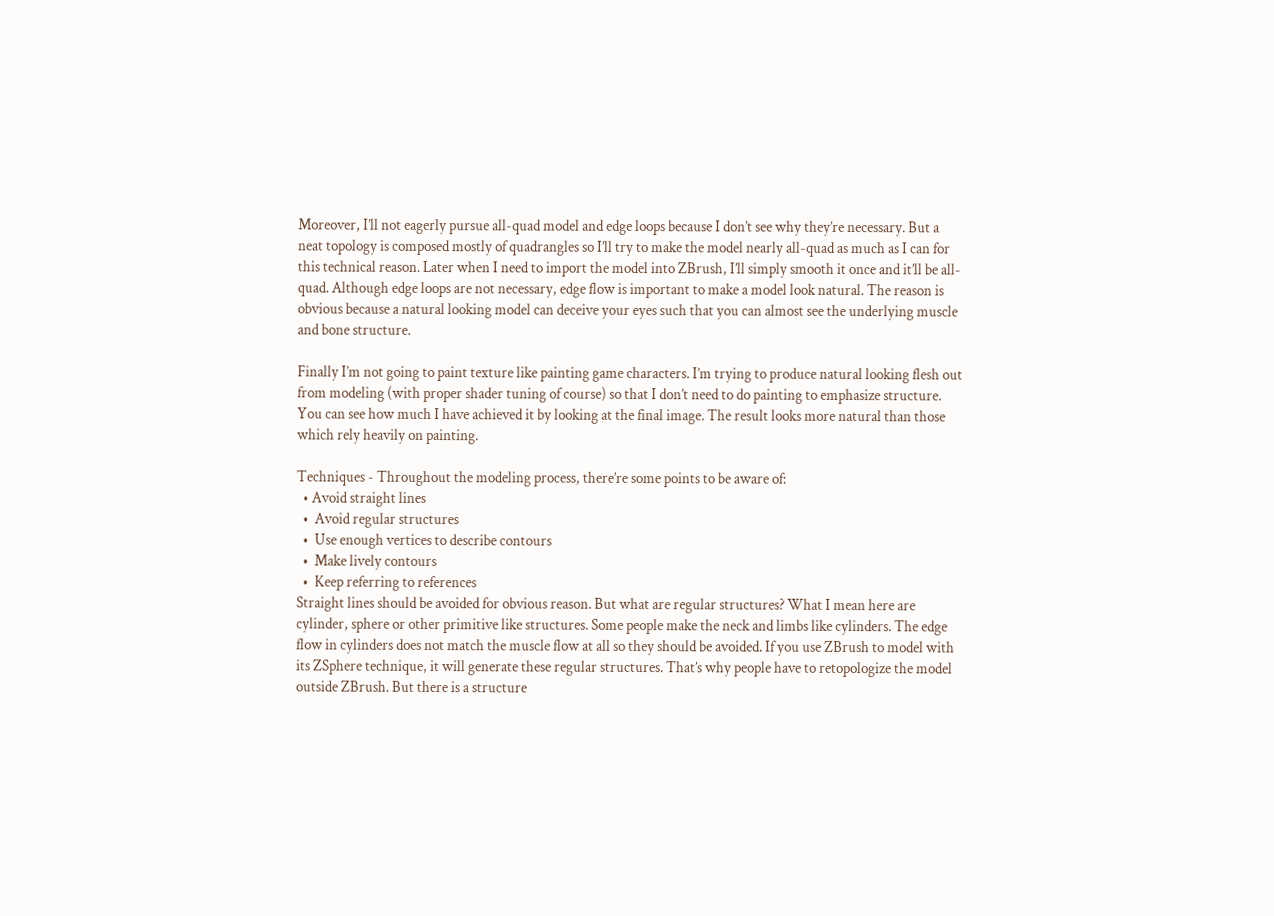Moreover, I’ll not eagerly pursue all-quad model and edge loops because I don’t see why they’re necessary. But a neat topology is composed mostly of quadrangles so I’ll try to make the model nearly all-quad as much as I can for this technical reason. Later when I need to import the model into ZBrush, I’ll simply smooth it once and it’ll be all-quad. Although edge loops are not necessary, edge flow is important to make a model look natural. The reason is obvious because a natural looking model can deceive your eyes such that you can almost see the underlying muscle and bone structure.

Finally I’m not going to paint texture like painting game characters. I’m trying to produce natural looking flesh out from modeling (with proper shader tuning of course) so that I don’t need to do painting to emphasize structure. You can see how much I have achieved it by looking at the final image. The result looks more natural than those which rely heavily on painting.

Techniques - Throughout the modeling process, there’re some points to be aware of:
  • Avoid straight lines
  •  Avoid regular structures
  •  Use enough vertices to describe contours
  •  Make lively contours
  •  Keep referring to references
Straight lines should be avoided for obvious reason. But what are regular structures? What I mean here are cylinder, sphere or other primitive like structures. Some people make the neck and limbs like cylinders. The edge flow in cylinders does not match the muscle flow at all so they should be avoided. If you use ZBrush to model with its ZSphere technique, it will generate these regular structures. That’s why people have to retopologize the model outside ZBrush. But there is a structure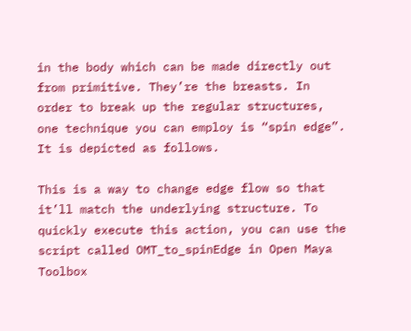in the body which can be made directly out from primitive. They’re the breasts. In order to break up the regular structures, one technique you can employ is “spin edge”. It is depicted as follows.

This is a way to change edge flow so that it’ll match the underlying structure. To quickly execute this action, you can use the script called OMT_to_spinEdge in Open Maya Toolbox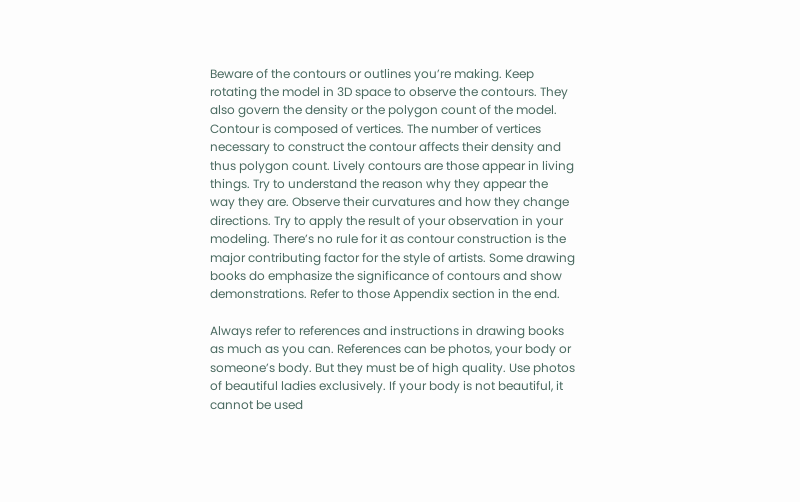Beware of the contours or outlines you’re making. Keep rotating the model in 3D space to observe the contours. They also govern the density or the polygon count of the model. Contour is composed of vertices. The number of vertices necessary to construct the contour affects their density and thus polygon count. Lively contours are those appear in living things. Try to understand the reason why they appear the way they are. Observe their curvatures and how they change directions. Try to apply the result of your observation in your modeling. There’s no rule for it as contour construction is the major contributing factor for the style of artists. Some drawing books do emphasize the significance of contours and show demonstrations. Refer to those Appendix section in the end.

Always refer to references and instructions in drawing books as much as you can. References can be photos, your body or someone’s body. But they must be of high quality. Use photos of beautiful ladies exclusively. If your body is not beautiful, it cannot be used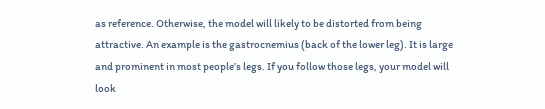as reference. Otherwise, the model will likely to be distorted from being attractive. An example is the gastrocnemius (back of the lower leg). It is large and prominent in most people’s legs. If you follow those legs, your model will look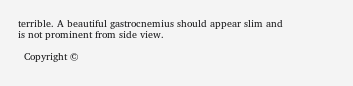terrible. A beautiful gastrocnemius should appear slim and is not prominent from side view.

  Copyright ©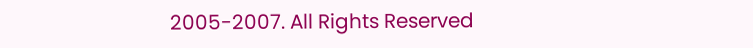2005-2007. All Rights Reserved